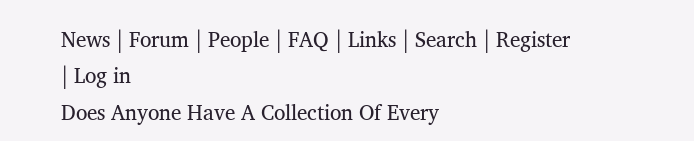News | Forum | People | FAQ | Links | Search | Register | Log in
Does Anyone Have A Collection Of Every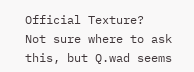Official Texture?
Not sure where to ask this, but Q.wad seems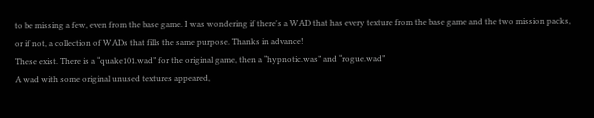to be missing a few, even from the base game. I was wondering if there's a WAD that has every texture from the base game and the two mission packs, or if not, a collection of WADs that fills the same purpose. Thanks in advance!
These exist. There is a “quake101.wad” for the original game, then a “hypnotic.was” and “rogue.wad”
A wad with some original unused textures appeared,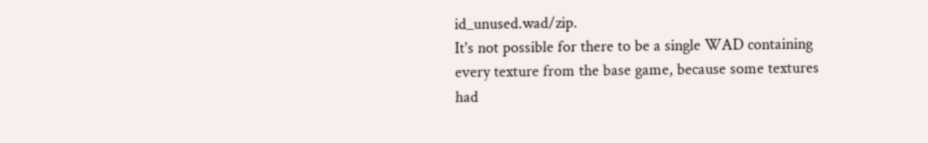id_unused.wad/zip.
It's not possible for there to be a single WAD containing every texture from the base game, because some textures had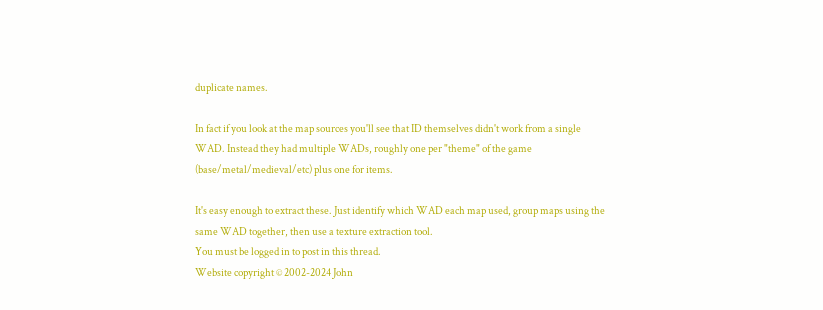duplicate names.

In fact if you look at the map sources you'll see that ID themselves didn't work from a single WAD. Instead they had multiple WADs, roughly one per "theme" of the game (base/metal/medieval/etc) plus one for items.

It's easy enough to extract these. Just identify which WAD each map used, group maps using the same WAD together, then use a texture extraction tool.
You must be logged in to post in this thread.
Website copyright © 2002-2024 John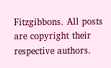Fitzgibbons. All posts are copyright their respective authors.